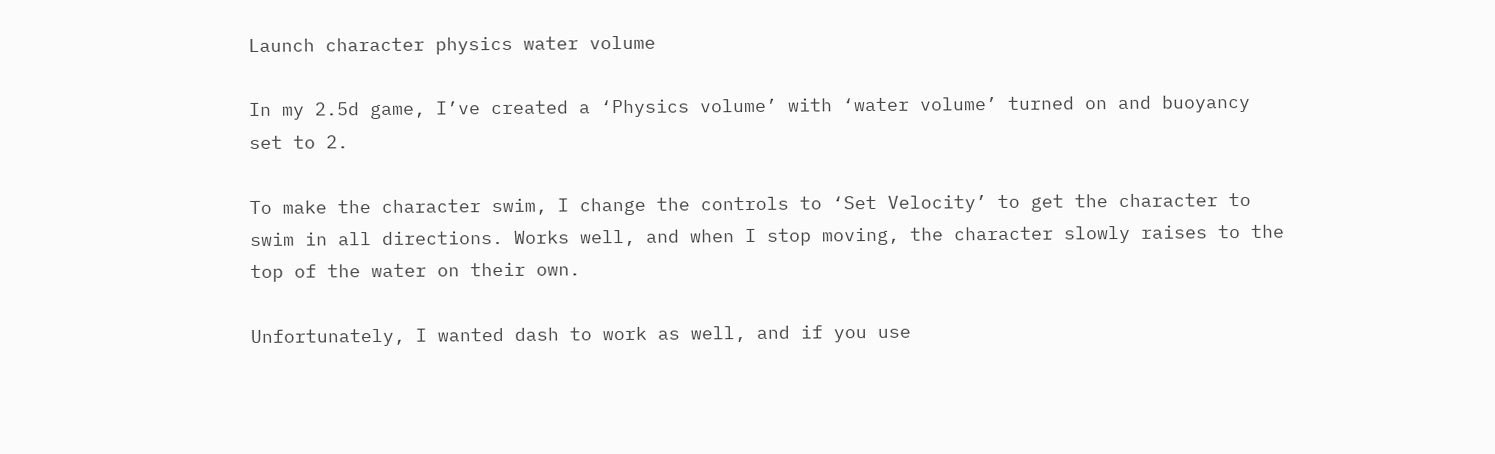Launch character physics water volume

In my 2.5d game, I’ve created a ‘Physics volume’ with ‘water volume’ turned on and buoyancy set to 2.

To make the character swim, I change the controls to ‘Set Velocity’ to get the character to swim in all directions. Works well, and when I stop moving, the character slowly raises to the top of the water on their own.

Unfortunately, I wanted dash to work as well, and if you use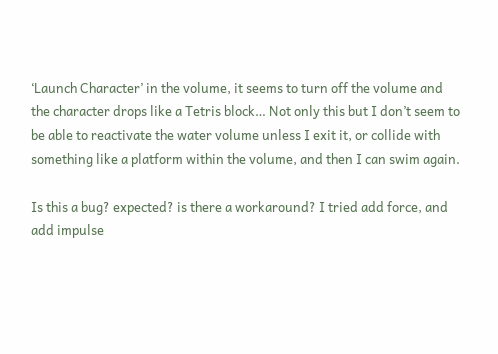‘Launch Character’ in the volume, it seems to turn off the volume and the character drops like a Tetris block… Not only this but I don’t seem to be able to reactivate the water volume unless I exit it, or collide with something like a platform within the volume, and then I can swim again.

Is this a bug? expected? is there a workaround? I tried add force, and add impulse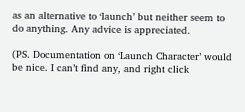as an alternative to ‘launch’ but neither seem to do anything. Any advice is appreciated.

(PS. Documentation on ‘Launch Character’ would be nice. I can’t find any, and right click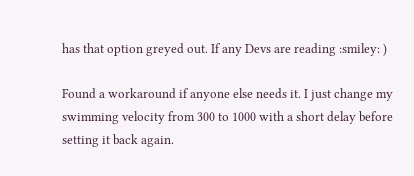has that option greyed out. If any Devs are reading :smiley: )

Found a workaround if anyone else needs it. I just change my swimming velocity from 300 to 1000 with a short delay before setting it back again.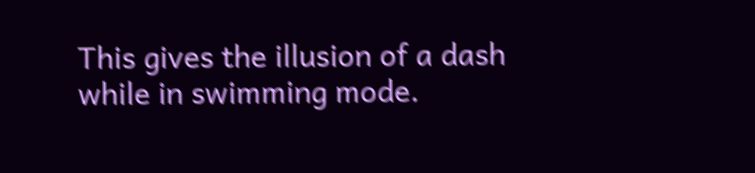This gives the illusion of a dash while in swimming mode.